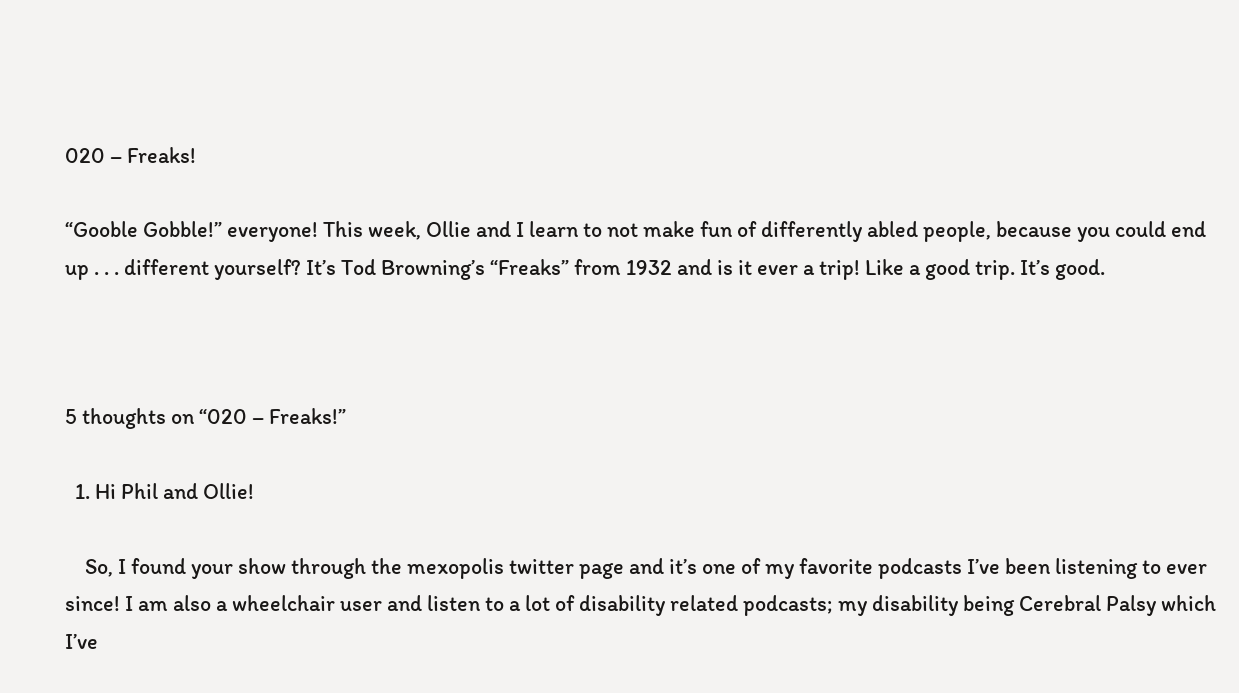020 – Freaks!

“Gooble Gobble!” everyone! This week, Ollie and I learn to not make fun of differently abled people, because you could end up . . . different yourself? It’s Tod Browning’s “Freaks” from 1932 and is it ever a trip! Like a good trip. It’s good.



5 thoughts on “020 – Freaks!”

  1. Hi Phil and Ollie!

    So, I found your show through the mexopolis twitter page and it’s one of my favorite podcasts I’ve been listening to ever since! I am also a wheelchair user and listen to a lot of disability related podcasts; my disability being Cerebral Palsy which I’ve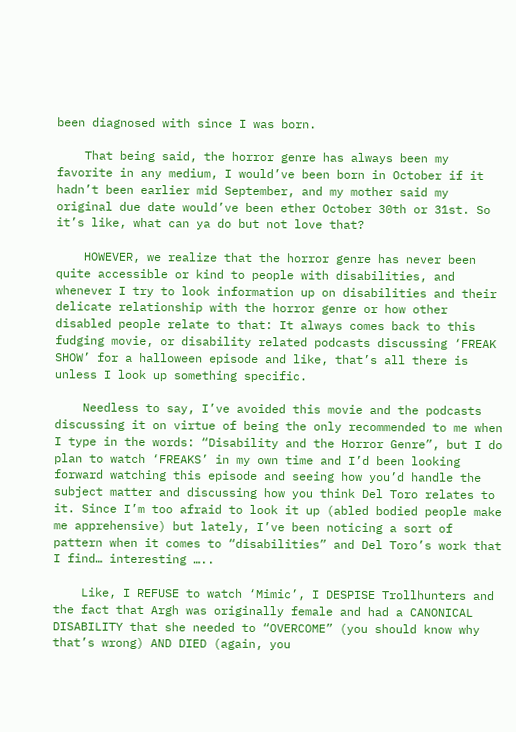been diagnosed with since I was born.

    That being said, the horror genre has always been my favorite in any medium, I would’ve been born in October if it hadn’t been earlier mid September, and my mother said my original due date would’ve been ether October 30th or 31st. So it’s like, what can ya do but not love that?

    HOWEVER, we realize that the horror genre has never been quite accessible or kind to people with disabilities, and whenever I try to look information up on disabilities and their delicate relationship with the horror genre or how other disabled people relate to that: It always comes back to this fudging movie, or disability related podcasts discussing ‘FREAK SHOW’ for a halloween episode and like, that’s all there is unless I look up something specific.

    Needless to say, I’ve avoided this movie and the podcasts discussing it on virtue of being the only recommended to me when I type in the words: “Disability and the Horror Genre”, but I do plan to watch ‘FREAKS’ in my own time and I’d been looking forward watching this episode and seeing how you’d handle the subject matter and discussing how you think Del Toro relates to it. Since I’m too afraid to look it up (abled bodied people make me apprehensive) but lately, I’ve been noticing a sort of pattern when it comes to “disabilities” and Del Toro’s work that I find… interesting …..

    Like, I REFUSE to watch ‘Mimic’, I DESPISE Trollhunters and the fact that Argh was originally female and had a CANONICAL DISABILITY that she needed to “OVERCOME” (you should know why that’s wrong) AND DIED (again, you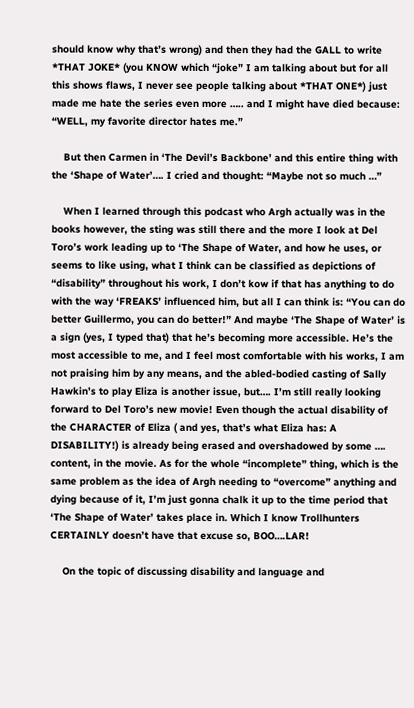should know why that’s wrong) and then they had the GALL to write *THAT JOKE* (you KNOW which “joke” I am talking about but for all this shows flaws, I never see people talking about *THAT ONE*) just made me hate the series even more ….. and I might have died because: “WELL, my favorite director hates me.”

    But then Carmen in ‘The Devil’s Backbone’ and this entire thing with the ‘Shape of Water’…. I cried and thought: “Maybe not so much …”

    When I learned through this podcast who Argh actually was in the books however, the sting was still there and the more I look at Del Toro’s work leading up to ‘The Shape of Water, and how he uses, or seems to like using, what I think can be classified as depictions of “disability” throughout his work, I don’t kow if that has anything to do with the way ‘FREAKS’ influenced him, but all I can think is: “You can do better Guillermo, you can do better!” And maybe ‘The Shape of Water’ is a sign (yes, I typed that) that he’s becoming more accessible. He’s the most accessible to me, and I feel most comfortable with his works, I am not praising him by any means, and the abled-bodied casting of Sally Hawkin’s to play Eliza is another issue, but…. I’m still really looking forward to Del Toro’s new movie! Even though the actual disability of the CHARACTER of Eliza ( and yes, that’s what Eliza has: A DISABILITY!) is already being erased and overshadowed by some …. content, in the movie. As for the whole “incomplete” thing, which is the same problem as the idea of Argh needing to “overcome” anything and dying because of it, I’m just gonna chalk it up to the time period that ‘The Shape of Water’ takes place in. Which I know Trollhunters CERTAINLY doesn’t have that excuse so, BOO….LAR!

    On the topic of discussing disability and language and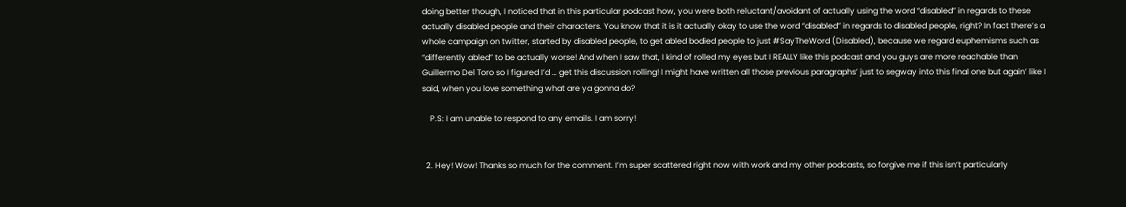doing better though, I noticed that in this particular podcast how, you were both reluctant/avoidant of actually using the word “disabled” in regards to these actually disabled people and their characters. You know that it is it actually okay to use the word “disabled” in regards to disabled people, right? In fact there’s a whole campaign on twitter, started by disabled people, to get abled bodied people to just #SayTheWord (Disabled), because we regard euphemisms such as “differently abled” to be actually worse! And when I saw that, I kind of rolled my eyes but I REALLY like this podcast and you guys are more reachable than Guillermo Del Toro so I figured I’d … get this discussion rolling! I might have written all those previous paragraphs’ just to segway into this final one but again’ like I said, when you love something what are ya gonna do?

    P.S: I am unable to respond to any emails. I am sorry!


  2. Hey! Wow! Thanks so much for the comment. I’m super scattered right now with work and my other podcasts, so forgive me if this isn’t particularly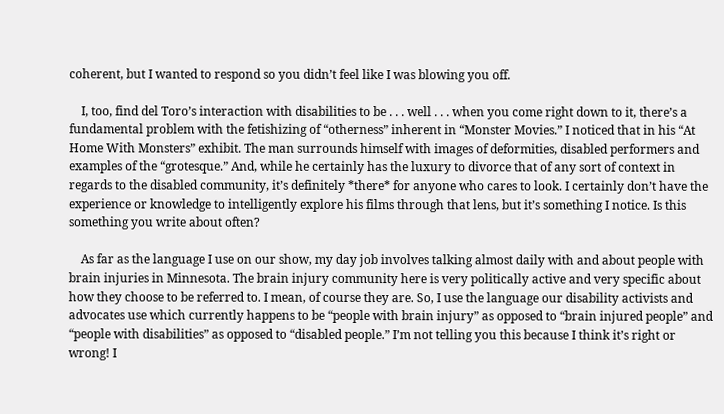coherent, but I wanted to respond so you didn’t feel like I was blowing you off.

    I, too, find del Toro’s interaction with disabilities to be . . . well . . . when you come right down to it, there’s a fundamental problem with the fetishizing of “otherness” inherent in “Monster Movies.” I noticed that in his “At Home With Monsters” exhibit. The man surrounds himself with images of deformities, disabled performers and examples of the “grotesque.” And, while he certainly has the luxury to divorce that of any sort of context in regards to the disabled community, it’s definitely *there* for anyone who cares to look. I certainly don’t have the experience or knowledge to intelligently explore his films through that lens, but it’s something I notice. Is this something you write about often?

    As far as the language I use on our show, my day job involves talking almost daily with and about people with brain injuries in Minnesota. The brain injury community here is very politically active and very specific about how they choose to be referred to. I mean, of course they are. So, I use the language our disability activists and advocates use which currently happens to be “people with brain injury” as opposed to “brain injured people” and “people with disabilities” as opposed to “disabled people.” I’m not telling you this because I think it’s right or wrong! I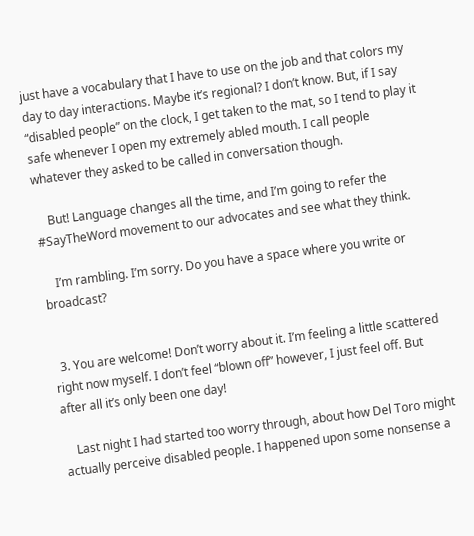just have a vocabulary that I have to use on the job and that colors my day to day interactions. Maybe it’s regional? I don’t know. But, if I say “disabled people” on the clock, I get taken to the mat, so I tend to play it safe whenever I open my extremely abled mouth. I call people whatever they asked to be called in conversation though.

    But! Language changes all the time, and I’m going to refer the #SayTheWord movement to our advocates and see what they think.

    I’m rambling. I’m sorry. Do you have a space where you write or broadcast?


  3. You are welcome! Don’t worry about it. I’m feeling a little scattered right now myself. I don’t feel “blown off” however, I just feel off. But after all it’s only been one day!

    Last night I had started too worry through, about how Del Toro might actually perceive disabled people. I happened upon some nonsense a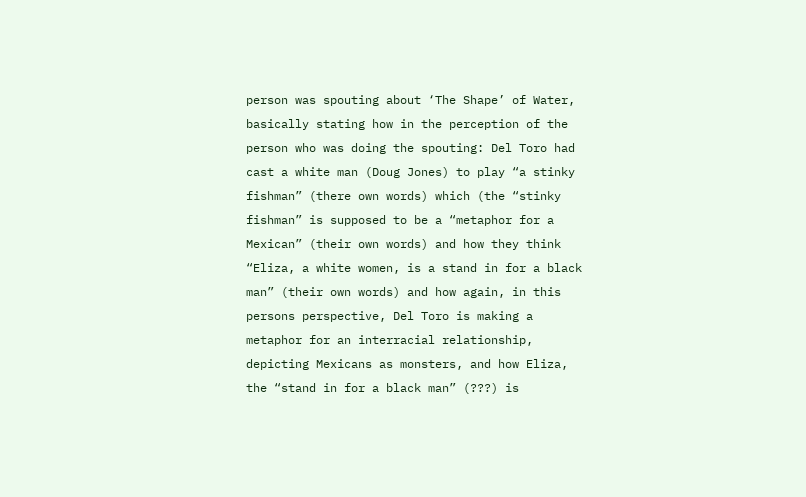person was spouting about ‘The Shape’ of Water, basically stating how in the perception of the person who was doing the spouting: Del Toro had cast a white man (Doug Jones) to play “a stinky fishman” (there own words) which (the “stinky fishman” is supposed to be a “metaphor for a Mexican” (their own words) and how they think “Eliza, a white women, is a stand in for a black man” (their own words) and how again, in this persons perspective, Del Toro is making a metaphor for an interracial relationship, depicting Mexicans as monsters, and how Eliza, the “stand in for a black man” (???) is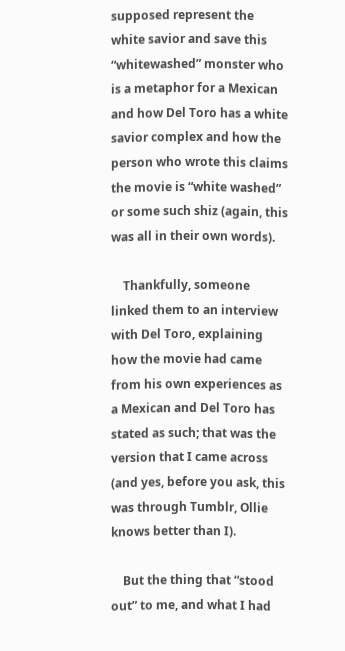supposed represent the white savior and save this “whitewashed” monster who is a metaphor for a Mexican and how Del Toro has a white savior complex and how the person who wrote this claims the movie is “white washed” or some such shiz (again, this was all in their own words).

    Thankfully, someone linked them to an interview with Del Toro, explaining how the movie had came from his own experiences as a Mexican and Del Toro has stated as such; that was the version that I came across (and yes, before you ask, this was through Tumblr, Ollie knows better than I).

    But the thing that “stood out” to me, and what I had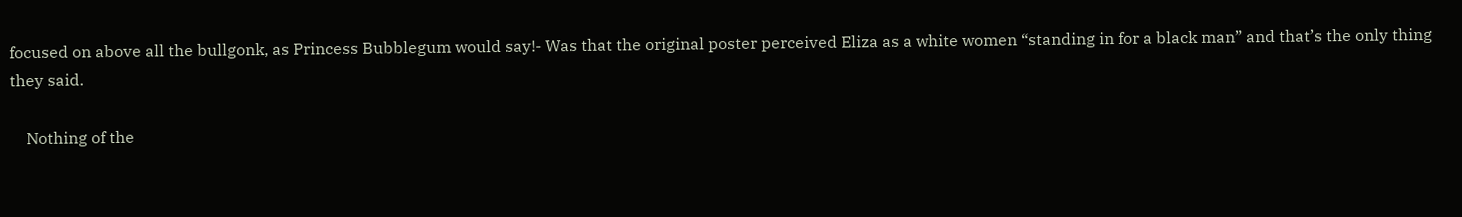focused on above all the bullgonk, as Princess Bubblegum would say!- Was that the original poster perceived Eliza as a white women “standing in for a black man” and that’s the only thing they said.

    Nothing of the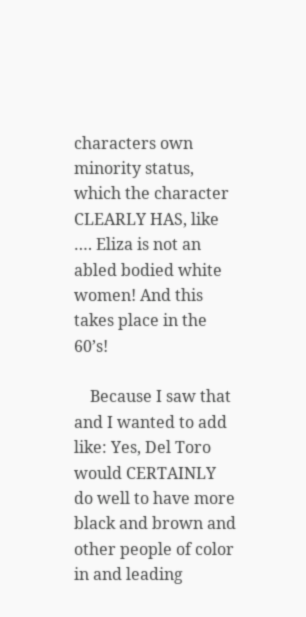characters own minority status, which the character CLEARLY HAS, like …. Eliza is not an abled bodied white women! And this takes place in the 60’s!

    Because I saw that and I wanted to add like: Yes, Del Toro would CERTAINLY do well to have more black and brown and other people of color in and leading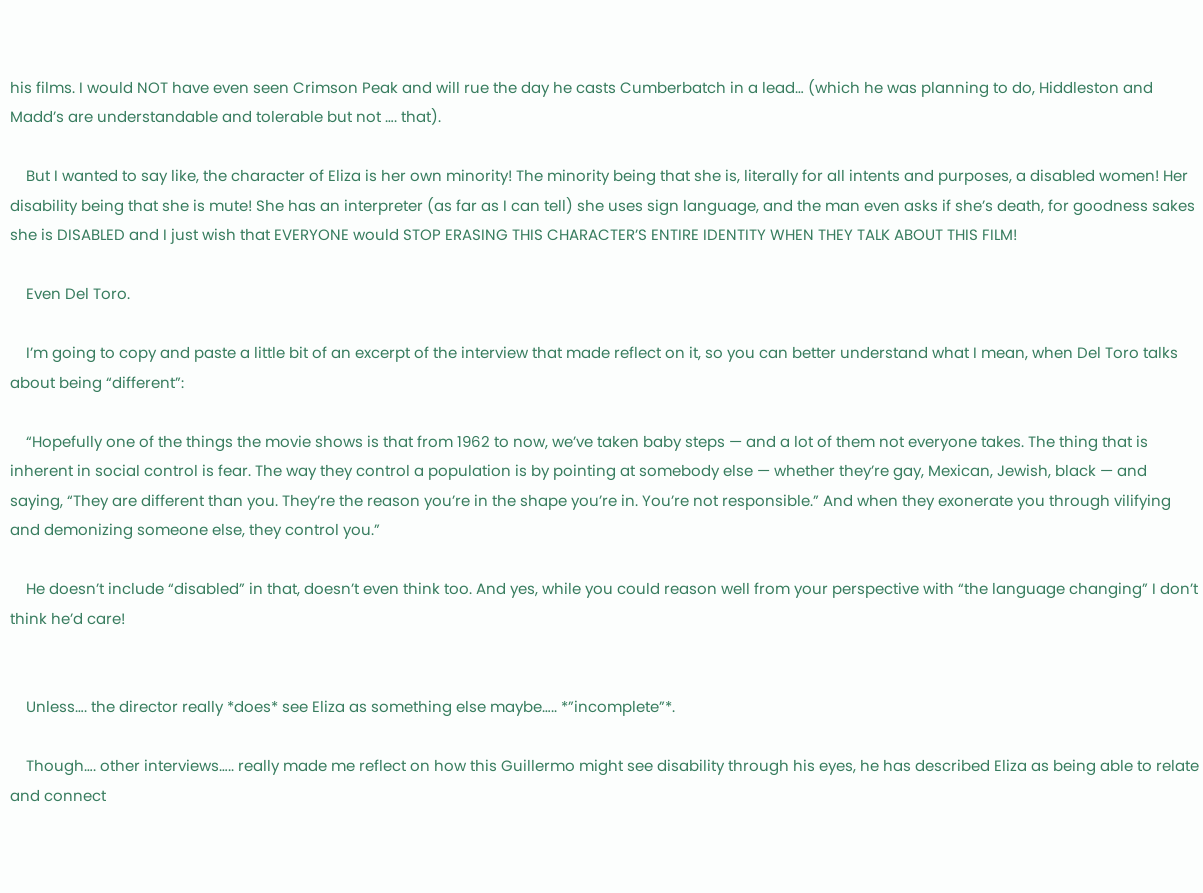his films. I would NOT have even seen Crimson Peak and will rue the day he casts Cumberbatch in a lead… (which he was planning to do, Hiddleston and Madd’s are understandable and tolerable but not …. that).

    But I wanted to say like, the character of Eliza is her own minority! The minority being that she is, literally for all intents and purposes, a disabled women! Her disability being that she is mute! She has an interpreter (as far as I can tell) she uses sign language, and the man even asks if she’s death, for goodness sakes she is DISABLED and I just wish that EVERYONE would STOP ERASING THIS CHARACTER’S ENTIRE IDENTITY WHEN THEY TALK ABOUT THIS FILM!

    Even Del Toro.

    I’m going to copy and paste a little bit of an excerpt of the interview that made reflect on it, so you can better understand what I mean, when Del Toro talks about being “different”:

    “Hopefully one of the things the movie shows is that from 1962 to now, we’ve taken baby steps — and a lot of them not everyone takes. The thing that is inherent in social control is fear. The way they control a population is by pointing at somebody else — whether they’re gay, Mexican, Jewish, black — and saying, “They are different than you. They’re the reason you’re in the shape you’re in. You’re not responsible.” And when they exonerate you through vilifying and demonizing someone else, they control you.”

    He doesn’t include “disabled” in that, doesn’t even think too. And yes, while you could reason well from your perspective with “the language changing” I don’t think he’d care!


    Unless…. the director really *does* see Eliza as something else maybe….. *”incomplete”*.

    Though…. other interviews….. really made me reflect on how this Guillermo might see disability through his eyes, he has described Eliza as being able to relate and connect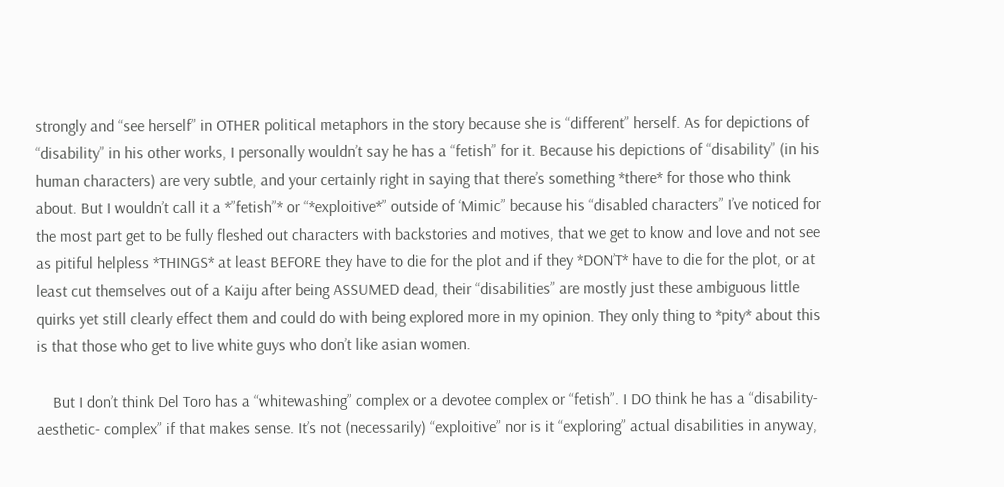strongly and “see herself” in OTHER political metaphors in the story because she is “different” herself. As for depictions of “disability” in his other works, I personally wouldn’t say he has a “fetish” for it. Because his depictions of “disability” (in his human characters) are very subtle, and your certainly right in saying that there’s something *there* for those who think about. But I wouldn’t call it a *”fetish”* or “*exploitive*” outside of ‘Mimic” because his “disabled characters” I’ve noticed for the most part get to be fully fleshed out characters with backstories and motives, that we get to know and love and not see as pitiful helpless *THINGS* at least BEFORE they have to die for the plot and if they *DON’T* have to die for the plot, or at least cut themselves out of a Kaiju after being ASSUMED dead, their “disabilities” are mostly just these ambiguous little quirks yet still clearly effect them and could do with being explored more in my opinion. They only thing to *pity* about this is that those who get to live white guys who don’t like asian women.

    But I don’t think Del Toro has a “whitewashing” complex or a devotee complex or “fetish”. I DO think he has a “disability- aesthetic- complex” if that makes sense. It’s not (necessarily) “exploitive” nor is it “exploring” actual disabilities in anyway,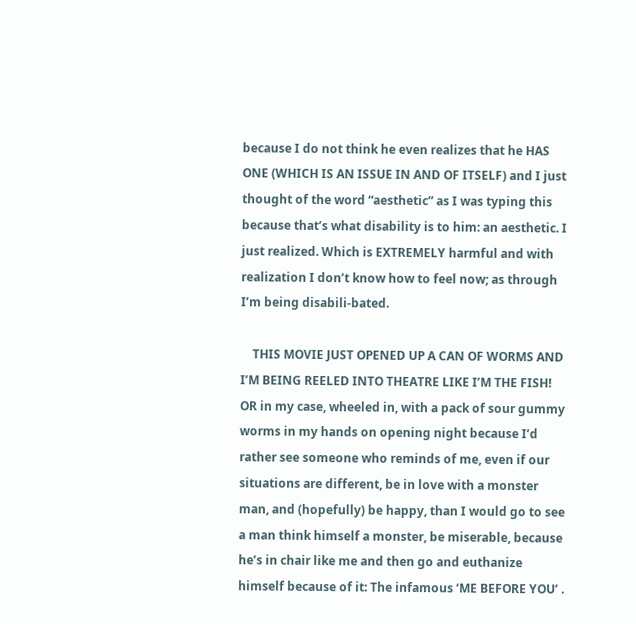because I do not think he even realizes that he HAS ONE (WHICH IS AN ISSUE IN AND OF ITSELF) and I just thought of the word “aesthetic” as I was typing this because that’s what disability is to him: an aesthetic. I just realized. Which is EXTREMELY harmful and with realization I don’t know how to feel now; as through I’m being disabili-bated.

    THIS MOVIE JUST OPENED UP A CAN OF WORMS AND I’M BEING REELED INTO THEATRE LIKE I’M THE FISH! OR in my case, wheeled in, with a pack of sour gummy worms in my hands on opening night because I’d rather see someone who reminds of me, even if our situations are different, be in love with a monster man, and (hopefully) be happy, than I would go to see a man think himself a monster, be miserable, because he’s in chair like me and then go and euthanize himself because of it: The infamous ‘ME BEFORE YOU’ .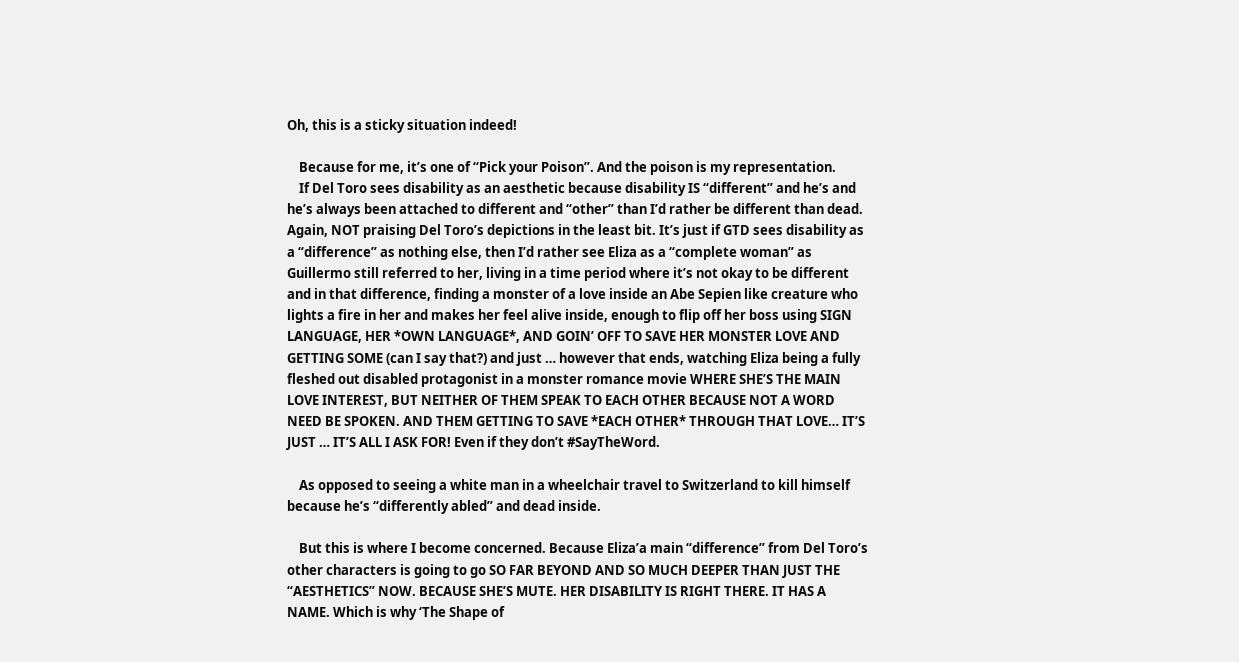Oh, this is a sticky situation indeed!

    Because for me, it’s one of “Pick your Poison”. And the poison is my representation.
    If Del Toro sees disability as an aesthetic because disability IS “different” and he’s and he’s always been attached to different and “other” than I’d rather be different than dead. Again, NOT praising Del Toro’s depictions in the least bit. It’s just if GTD sees disability as a “difference” as nothing else, then I’d rather see Eliza as a “complete woman” as Guillermo still referred to her, living in a time period where it’s not okay to be different and in that difference, finding a monster of a love inside an Abe Sepien like creature who lights a fire in her and makes her feel alive inside, enough to flip off her boss using SIGN LANGUAGE, HER *OWN LANGUAGE*, AND GOIN’ OFF TO SAVE HER MONSTER LOVE AND GETTING SOME (can I say that?) and just … however that ends, watching Eliza being a fully fleshed out disabled protagonist in a monster romance movie WHERE SHE’S THE MAIN LOVE INTEREST, BUT NEITHER OF THEM SPEAK TO EACH OTHER BECAUSE NOT A WORD NEED BE SPOKEN. AND THEM GETTING TO SAVE *EACH OTHER* THROUGH THAT LOVE… IT’S JUST … IT’S ALL I ASK FOR! Even if they don’t #SayTheWord.

    As opposed to seeing a white man in a wheelchair travel to Switzerland to kill himself because he’s “differently abled” and dead inside.

    But this is where I become concerned. Because Eliza’a main “difference” from Del Toro’s other characters is going to go SO FAR BEYOND AND SO MUCH DEEPER THAN JUST THE “AESTHETICS” NOW. BECAUSE SHE’S MUTE. HER DISABILITY IS RIGHT THERE. IT HAS A NAME. Which is why ‘The Shape of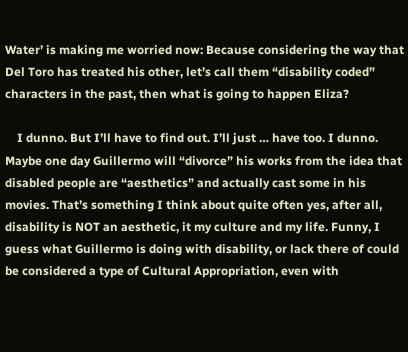Water’ is making me worried now: Because considering the way that Del Toro has treated his other, let’s call them “disability coded” characters in the past, then what is going to happen Eliza?

    I dunno. But I’ll have to find out. I’ll just … have too. I dunno. Maybe one day Guillermo will “divorce” his works from the idea that disabled people are “aesthetics” and actually cast some in his movies. That’s something I think about quite often yes, after all, disability is NOT an aesthetic, it my culture and my life. Funny, I guess what Guillermo is doing with disability, or lack there of could be considered a type of Cultural Appropriation, even with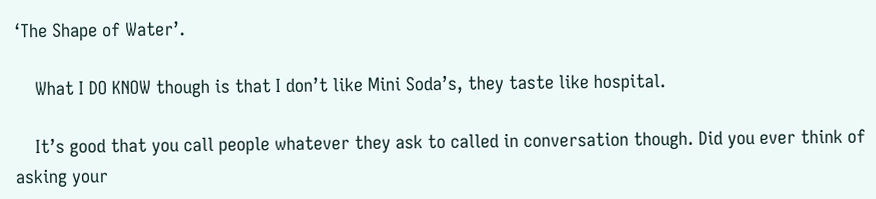‘The Shape of Water’.

    What I DO KNOW though is that I don’t like Mini Soda’s, they taste like hospital.

    It’s good that you call people whatever they ask to called in conversation though. Did you ever think of asking your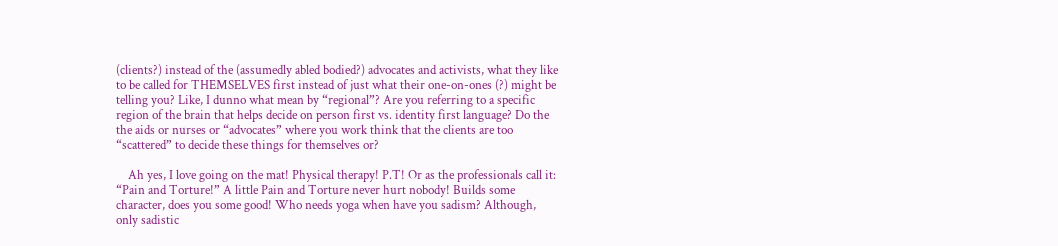(clients?) instead of the (assumedly abled bodied?) advocates and activists, what they like to be called for THEMSELVES first instead of just what their one-on-ones (?) might be telling you? Like, I dunno what mean by “regional”? Are you referring to a specific region of the brain that helps decide on person first vs. identity first language? Do the the aids or nurses or “advocates” where you work think that the clients are too “scattered” to decide these things for themselves or?

    Ah yes, I love going on the mat! Physical therapy! P.T! Or as the professionals call it: “Pain and Torture!” A little Pain and Torture never hurt nobody! Builds some character, does you some good! Who needs yoga when have you sadism? Although, only sadistic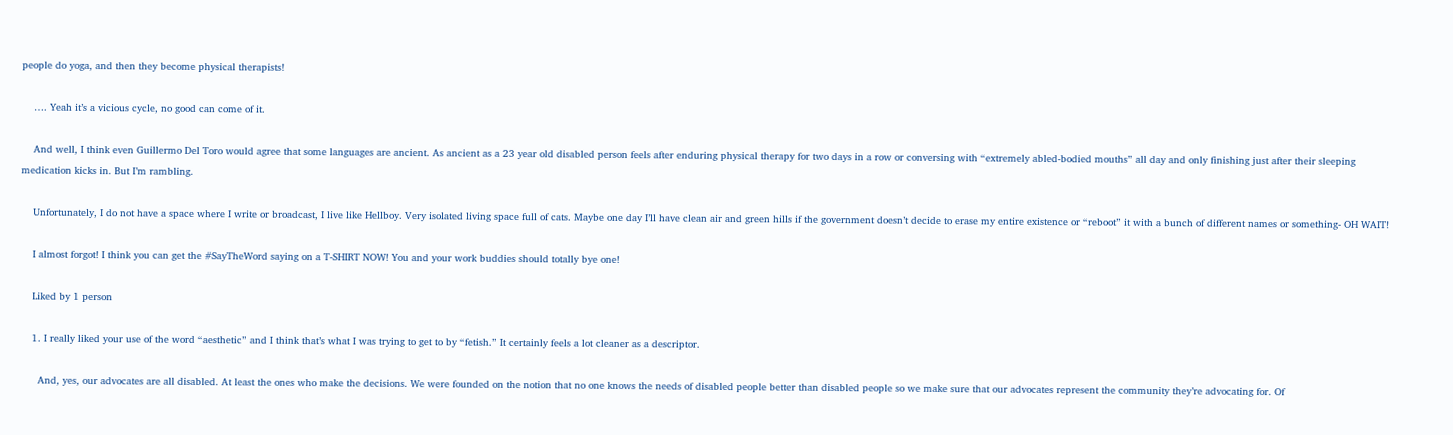people do yoga, and then they become physical therapists!

    …. Yeah it’s a vicious cycle, no good can come of it.

    And well, I think even Guillermo Del Toro would agree that some languages are ancient. As ancient as a 23 year old disabled person feels after enduring physical therapy for two days in a row or conversing with “extremely abled-bodied mouths” all day and only finishing just after their sleeping medication kicks in. But I’m rambling.

    Unfortunately, I do not have a space where I write or broadcast, I live like Hellboy. Very isolated living space full of cats. Maybe one day I’ll have clean air and green hills if the government doesn’t decide to erase my entire existence or “reboot” it with a bunch of different names or something- OH WAIT!

    I almost forgot! I think you can get the #SayTheWord saying on a T-SHIRT NOW! You and your work buddies should totally bye one!

    Liked by 1 person

    1. I really liked your use of the word “aesthetic” and I think that’s what I was trying to get to by “fetish.” It certainly feels a lot cleaner as a descriptor.

      And, yes, our advocates are all disabled. At least the ones who make the decisions. We were founded on the notion that no one knows the needs of disabled people better than disabled people so we make sure that our advocates represent the community they’re advocating for. Of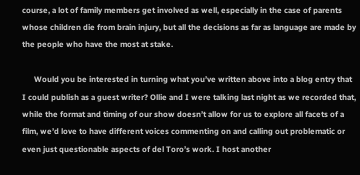course, a lot of family members get involved as well, especially in the case of parents whose children die from brain injury, but all the decisions as far as language are made by the people who have the most at stake.

      Would you be interested in turning what you’ve written above into a blog entry that I could publish as a guest writer? Ollie and I were talking last night as we recorded that, while the format and timing of our show doesn’t allow for us to explore all facets of a film, we’d love to have different voices commenting on and calling out problematic or even just questionable aspects of del Toro’s work. I host another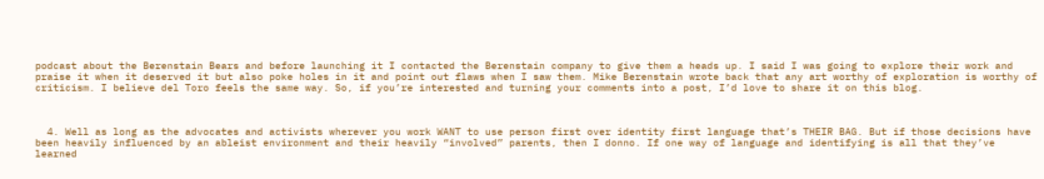podcast about the Berenstain Bears and before launching it I contacted the Berenstain company to give them a heads up. I said I was going to explore their work and praise it when it deserved it but also poke holes in it and point out flaws when I saw them. Mike Berenstain wrote back that any art worthy of exploration is worthy of criticism. I believe del Toro feels the same way. So, if you’re interested and turning your comments into a post, I’d love to share it on this blog.



  4. Well as long as the advocates and activists wherever you work WANT to use person first over identity first language that’s THEIR BAG. But if those decisions have been heavily influenced by an ableist environment and their heavily “involved” parents, then I donno. If one way of language and identifying is all that they’ve learned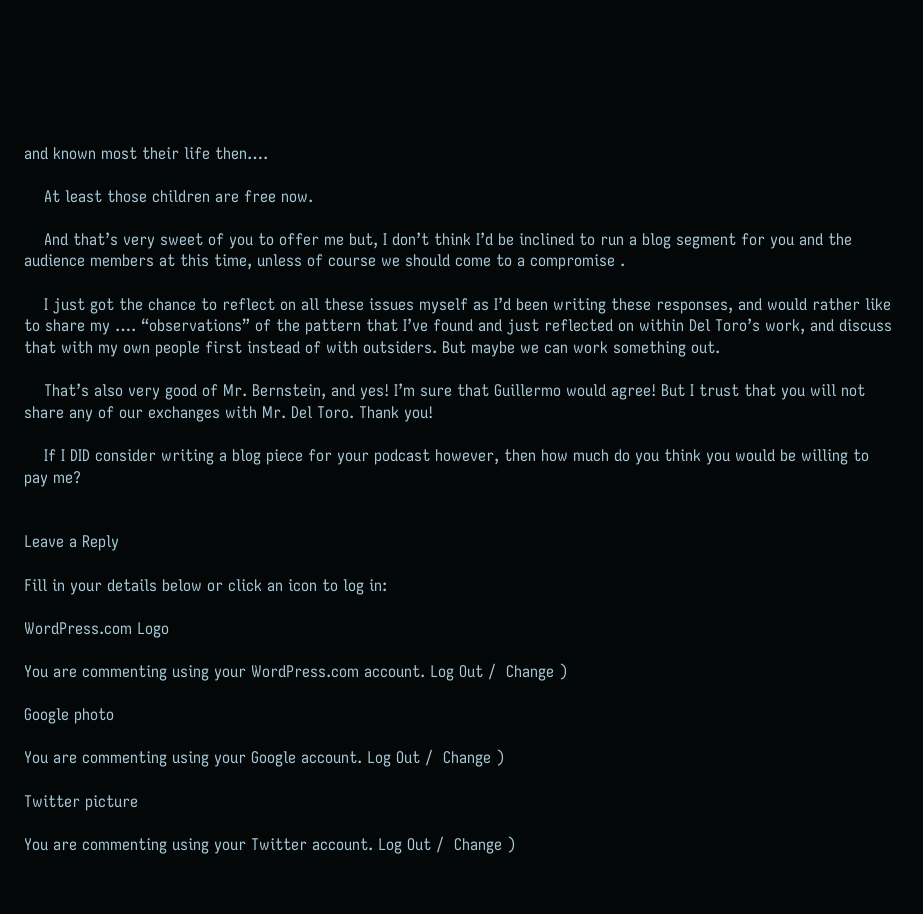and known most their life then….

    At least those children are free now.

    And that’s very sweet of you to offer me but, I don’t think I’d be inclined to run a blog segment for you and the audience members at this time, unless of course we should come to a compromise .

    I just got the chance to reflect on all these issues myself as I’d been writing these responses, and would rather like to share my …. “observations” of the pattern that I’ve found and just reflected on within Del Toro’s work, and discuss that with my own people first instead of with outsiders. But maybe we can work something out.

    That’s also very good of Mr. Bernstein, and yes! I’m sure that Guillermo would agree! But I trust that you will not share any of our exchanges with Mr. Del Toro. Thank you!

    If I DID consider writing a blog piece for your podcast however, then how much do you think you would be willing to pay me?


Leave a Reply

Fill in your details below or click an icon to log in:

WordPress.com Logo

You are commenting using your WordPress.com account. Log Out /  Change )

Google photo

You are commenting using your Google account. Log Out /  Change )

Twitter picture

You are commenting using your Twitter account. Log Out /  Change )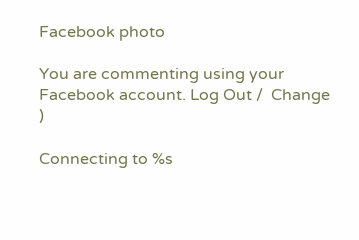Facebook photo

You are commenting using your Facebook account. Log Out /  Change )

Connecting to %s